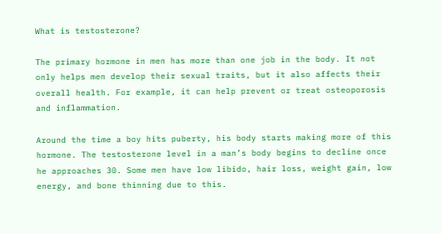What is testosterone?

The primary hormone in men has more than one job in the body. It not only helps men develop their sexual traits, but it also affects their overall health. For example, it can help prevent or treat osteoporosis and inflammation.

Around the time a boy hits puberty, his body starts making more of this hormone. The testosterone level in a man’s body begins to decline once he approaches 30. Some men have low libido, hair loss, weight gain, low energy, and bone thinning due to this.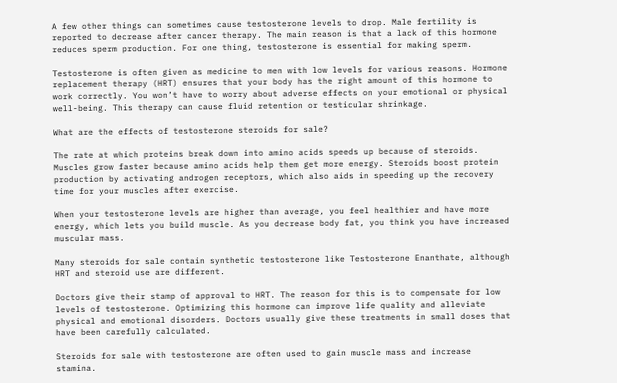A few other things can sometimes cause testosterone levels to drop. Male fertility is reported to decrease after cancer therapy. The main reason is that a lack of this hormone reduces sperm production. For one thing, testosterone is essential for making sperm.

Testosterone is often given as medicine to men with low levels for various reasons. Hormone replacement therapy (HRT) ensures that your body has the right amount of this hormone to work correctly. You won’t have to worry about adverse effects on your emotional or physical well-being. This therapy can cause fluid retention or testicular shrinkage.

What are the effects of testosterone steroids for sale?

The rate at which proteins break down into amino acids speeds up because of steroids. Muscles grow faster because amino acids help them get more energy. Steroids boost protein production by activating androgen receptors, which also aids in speeding up the recovery time for your muscles after exercise.

When your testosterone levels are higher than average, you feel healthier and have more energy, which lets you build muscle. As you decrease body fat, you think you have increased muscular mass.

Many steroids for sale contain synthetic testosterone like Testosterone Enanthate, although HRT and steroid use are different.

Doctors give their stamp of approval to HRT. The reason for this is to compensate for low levels of testosterone. Optimizing this hormone can improve life quality and alleviate physical and emotional disorders. Doctors usually give these treatments in small doses that have been carefully calculated.

Steroids for sale with testosterone are often used to gain muscle mass and increase stamina.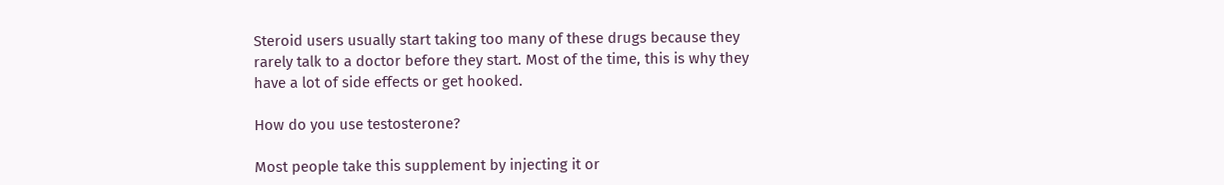Steroid users usually start taking too many of these drugs because they rarely talk to a doctor before they start. Most of the time, this is why they have a lot of side effects or get hooked.

How do you use testosterone?

Most people take this supplement by injecting it or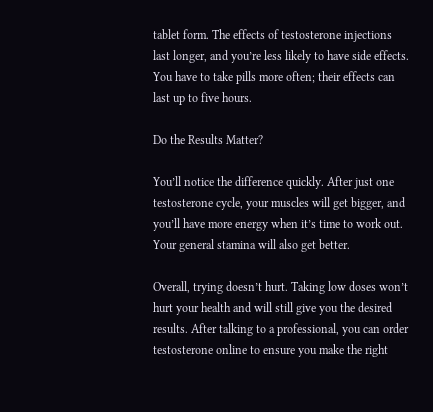tablet form. The effects of testosterone injections last longer, and you’re less likely to have side effects. You have to take pills more often; their effects can last up to five hours.

Do the Results Matter?

You’ll notice the difference quickly. After just one testosterone cycle, your muscles will get bigger, and you’ll have more energy when it’s time to work out. Your general stamina will also get better.

Overall, trying doesn’t hurt. Taking low doses won’t hurt your health and will still give you the desired results. After talking to a professional, you can order testosterone online to ensure you make the right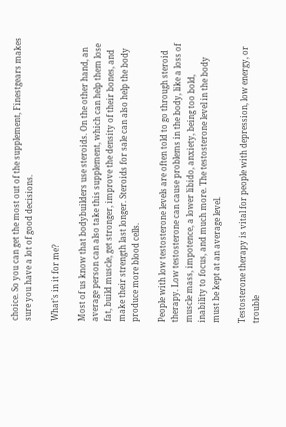choice. So you can get the most out of the supplement, Finestgears makes sure you have a lot of good decisions.

What’s in it for me?

Most of us know that bodybuilders use steroids. On the other hand, an average person can also take this supplement, which can help them lose fat, build muscle, get stronger, improve the density of their bones, and make their strength last longer. Steroids for sale can also help the body produce more blood cells.

People with low testosterone levels are often told to go through steroid therapy. Low testosterone can cause problems in the body, like a loss of muscle mass, impotence, a lower libido, anxiety, being too bold, inability to focus, and much more. The testosterone level in the body must be kept at an average level.

Testosterone therapy is vital for people with depression, low energy, or trouble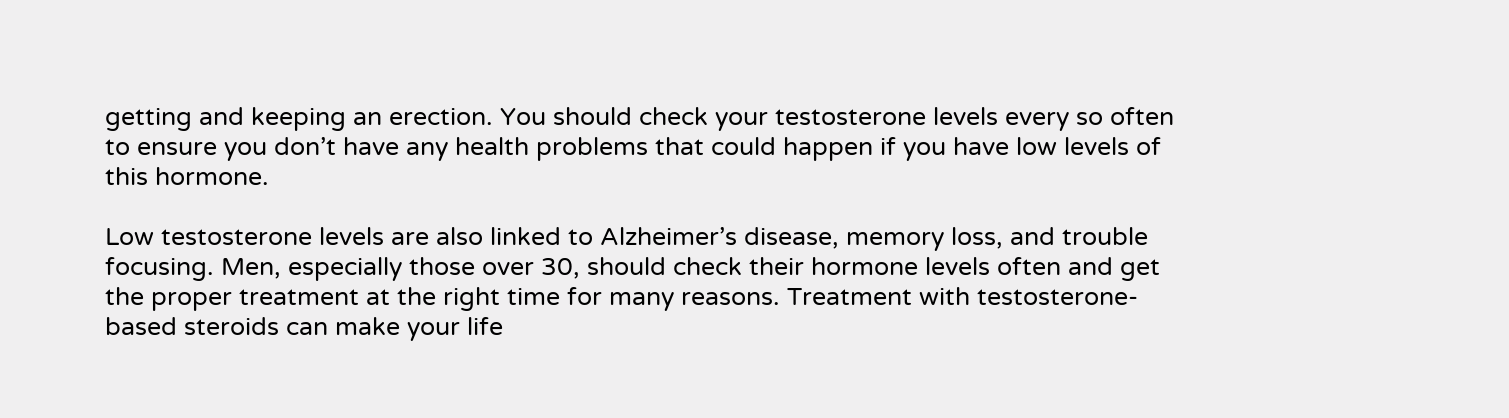getting and keeping an erection. You should check your testosterone levels every so often to ensure you don’t have any health problems that could happen if you have low levels of this hormone.

Low testosterone levels are also linked to Alzheimer’s disease, memory loss, and trouble focusing. Men, especially those over 30, should check their hormone levels often and get the proper treatment at the right time for many reasons. Treatment with testosterone-based steroids can make your life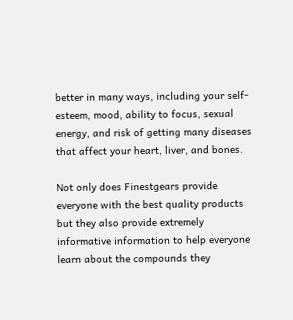better in many ways, including your self-esteem, mood, ability to focus, sexual energy, and risk of getting many diseases that affect your heart, liver, and bones.

Not only does Finestgears provide everyone with the best quality products but they also provide extremely informative information to help everyone learn about the compounds they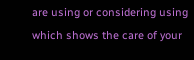are using or considering using which shows the care of your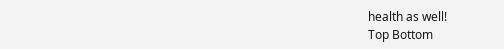health as well!
Top Bottom